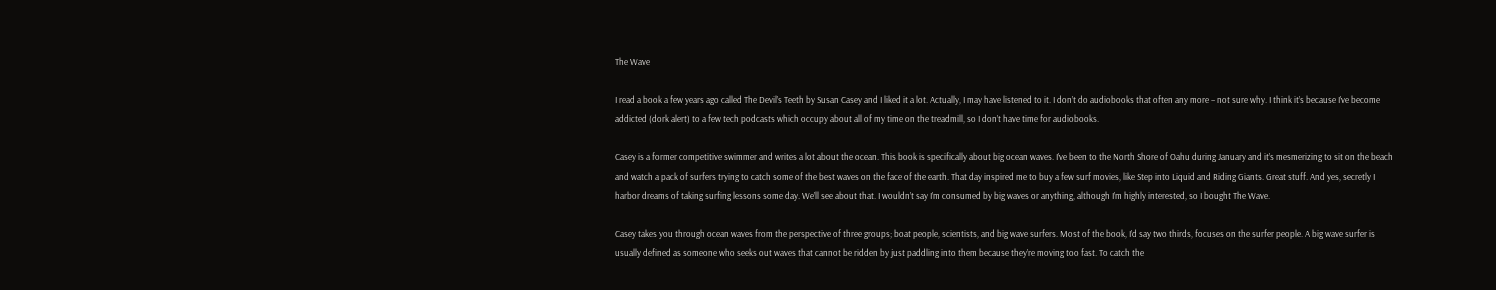The Wave

I read a book a few years ago called The Devil’s Teeth by Susan Casey and I liked it a lot. Actually, I may have listened to it. I don’t do audiobooks that often any more – not sure why. I think it’s because I’ve become addicted (dork alert) to a few tech podcasts which occupy about all of my time on the treadmill, so I don’t have time for audiobooks.

Casey is a former competitive swimmer and writes a lot about the ocean. This book is specifically about big ocean waves. I’ve been to the North Shore of Oahu during January and it’s mesmerizing to sit on the beach and watch a pack of surfers trying to catch some of the best waves on the face of the earth. That day inspired me to buy a few surf movies, like Step into Liquid and Riding Giants. Great stuff. And yes, secretly I harbor dreams of taking surfing lessons some day. We’ll see about that. I wouldn’t say I’m consumed by big waves or anything, although I’m highly interested, so I bought The Wave.

Casey takes you through ocean waves from the perspective of three groups; boat people, scientists, and big wave surfers. Most of the book, I’d say two thirds, focuses on the surfer people. A big wave surfer is usually defined as someone who seeks out waves that cannot be ridden by just paddling into them because they’re moving too fast. To catch the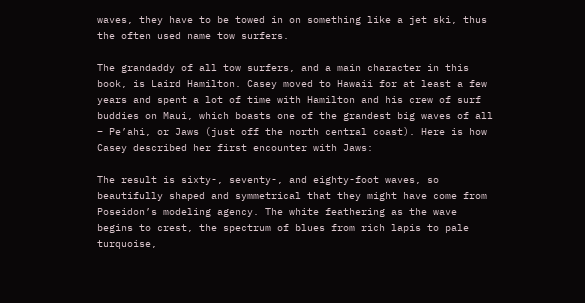waves, they have to be towed in on something like a jet ski, thus the often used name tow surfers.

The grandaddy of all tow surfers, and a main character in this book, is Laird Hamilton. Casey moved to Hawaii for at least a few years and spent a lot of time with Hamilton and his crew of surf buddies on Maui, which boasts one of the grandest big waves of all – Pe’ahi, or Jaws (just off the north central coast). Here is how Casey described her first encounter with Jaws:

The result is sixty-, seventy-, and eighty-foot waves, so beautifully shaped and symmetrical that they might have come from Poseidon’s modeling agency. The white feathering as the wave begins to crest, the spectrum of blues from rich lapis to pale turquoise,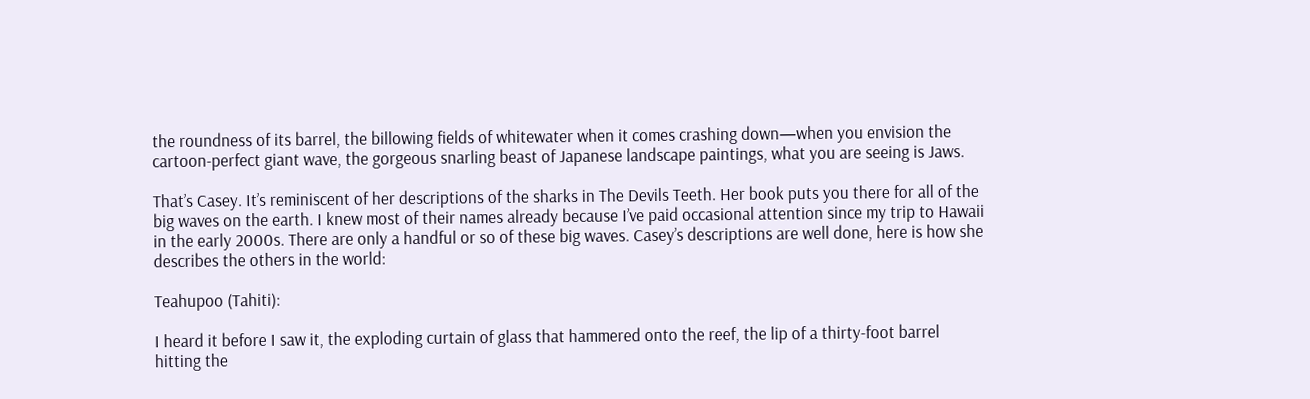the roundness of its barrel, the billowing fields of whitewater when it comes crashing down—when you envision the cartoon-perfect giant wave, the gorgeous snarling beast of Japanese landscape paintings, what you are seeing is Jaws.

That’s Casey. It’s reminiscent of her descriptions of the sharks in The Devils Teeth. Her book puts you there for all of the big waves on the earth. I knew most of their names already because I’ve paid occasional attention since my trip to Hawaii in the early 2000s. There are only a handful or so of these big waves. Casey’s descriptions are well done, here is how she describes the others in the world:

Teahupoo (Tahiti):

I heard it before I saw it, the exploding curtain of glass that hammered onto the reef, the lip of a thirty-foot barrel hitting the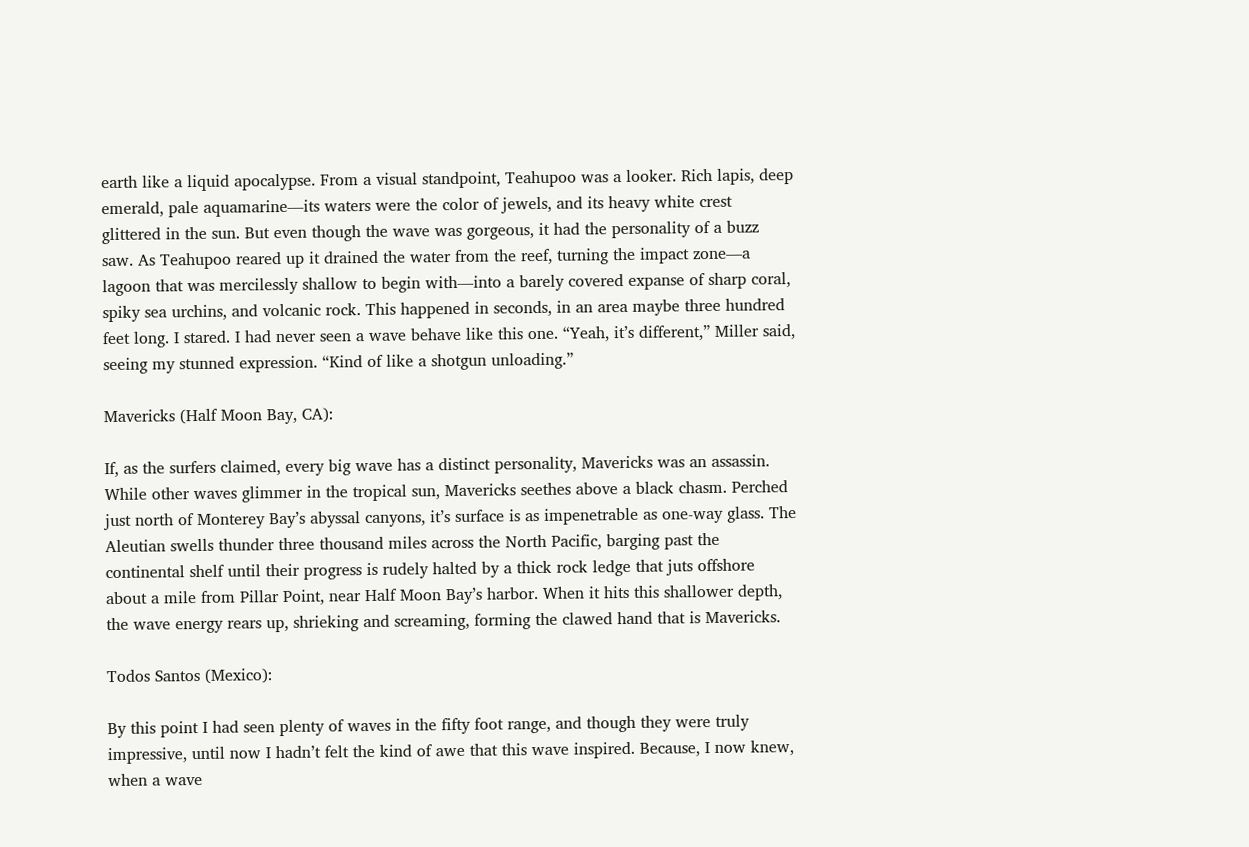earth like a liquid apocalypse. From a visual standpoint, Teahupoo was a looker. Rich lapis, deep emerald, pale aquamarine—its waters were the color of jewels, and its heavy white crest glittered in the sun. But even though the wave was gorgeous, it had the personality of a buzz saw. As Teahupoo reared up it drained the water from the reef, turning the impact zone—a lagoon that was mercilessly shallow to begin with—into a barely covered expanse of sharp coral, spiky sea urchins, and volcanic rock. This happened in seconds, in an area maybe three hundred feet long. I stared. I had never seen a wave behave like this one. “Yeah, it’s different,” Miller said, seeing my stunned expression. “Kind of like a shotgun unloading.”

Mavericks (Half Moon Bay, CA):

If, as the surfers claimed, every big wave has a distinct personality, Mavericks was an assassin. While other waves glimmer in the tropical sun, Mavericks seethes above a black chasm. Perched just north of Monterey Bay’s abyssal canyons, it’s surface is as impenetrable as one-way glass. The Aleutian swells thunder three thousand miles across the North Pacific, barging past the continental shelf until their progress is rudely halted by a thick rock ledge that juts offshore about a mile from Pillar Point, near Half Moon Bay’s harbor. When it hits this shallower depth, the wave energy rears up, shrieking and screaming, forming the clawed hand that is Mavericks.

Todos Santos (Mexico):

By this point I had seen plenty of waves in the fifty foot range, and though they were truly impressive, until now I hadn’t felt the kind of awe that this wave inspired. Because, I now knew, when a wave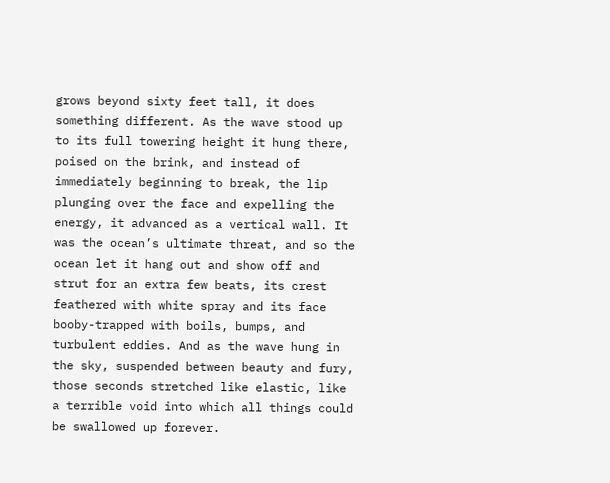grows beyond sixty feet tall, it does something different. As the wave stood up to its full towering height it hung there, poised on the brink, and instead of immediately beginning to break, the lip plunging over the face and expelling the energy, it advanced as a vertical wall. It was the ocean’s ultimate threat, and so the ocean let it hang out and show off and strut for an extra few beats, its crest feathered with white spray and its face booby-trapped with boils, bumps, and turbulent eddies. And as the wave hung in the sky, suspended between beauty and fury, those seconds stretched like elastic, like a terrible void into which all things could be swallowed up forever.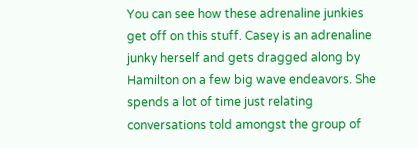You can see how these adrenaline junkies get off on this stuff. Casey is an adrenaline junky herself and gets dragged along by Hamilton on a few big wave endeavors. She spends a lot of time just relating conversations told amongst the group of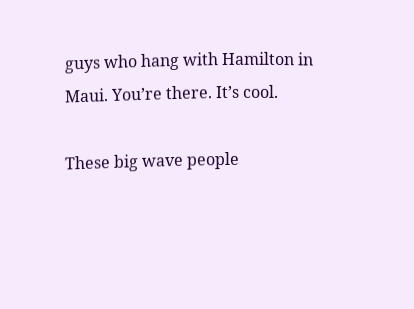guys who hang with Hamilton in Maui. You’re there. It’s cool.

These big wave people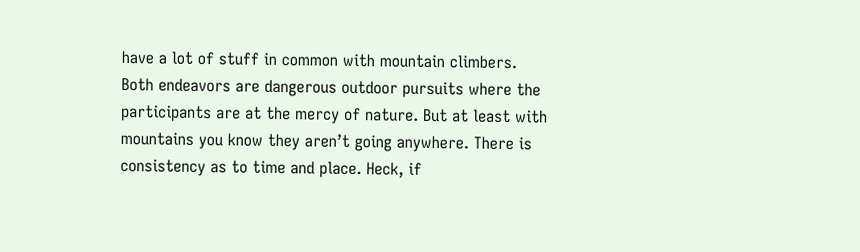have a lot of stuff in common with mountain climbers. Both endeavors are dangerous outdoor pursuits where the participants are at the mercy of nature. But at least with mountains you know they aren’t going anywhere. There is consistency as to time and place. Heck, if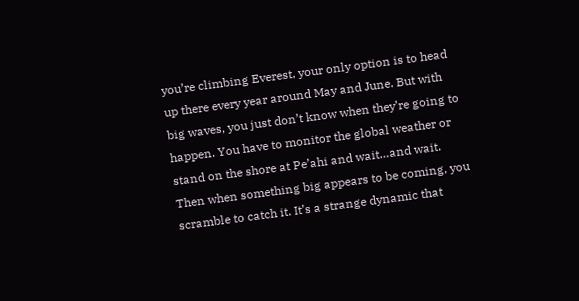you’re climbing Everest, your only option is to head up there every year around May and June. But with big waves, you just don’t know when they’re going to happen. You have to monitor the global weather or stand on the shore at Pe’ahi and wait…and wait. Then when something big appears to be coming, you scramble to catch it. It’s a strange dynamic that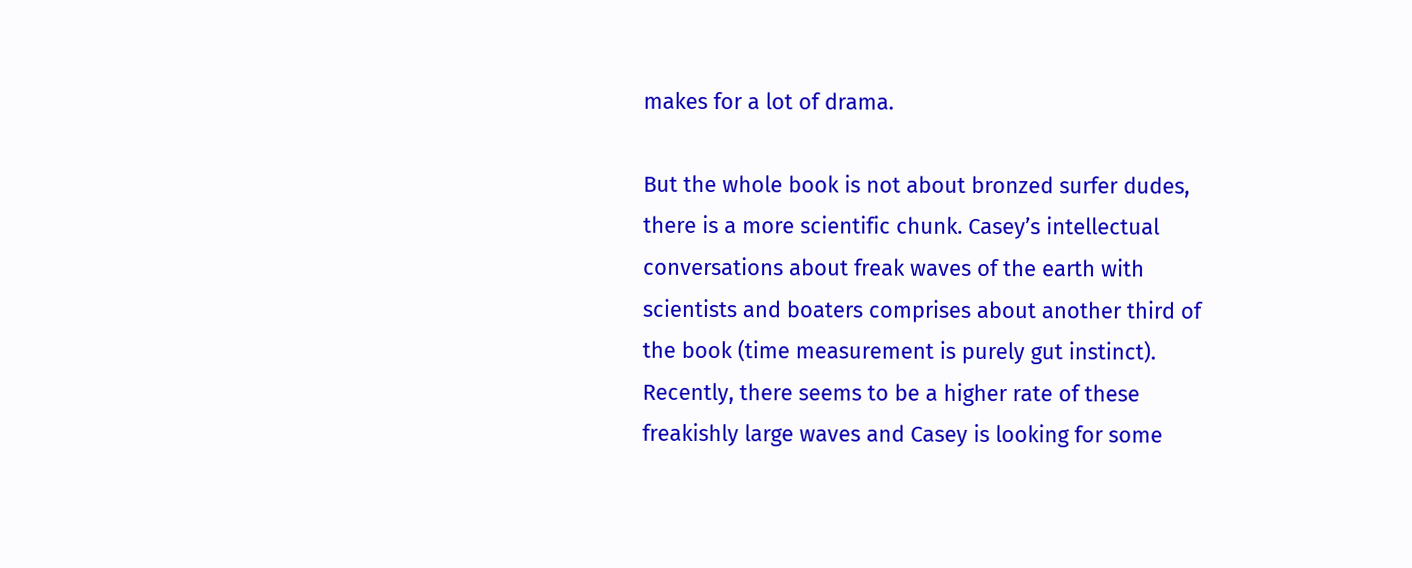makes for a lot of drama.

But the whole book is not about bronzed surfer dudes, there is a more scientific chunk. Casey’s intellectual conversations about freak waves of the earth with scientists and boaters comprises about another third of the book (time measurement is purely gut instinct). Recently, there seems to be a higher rate of these freakishly large waves and Casey is looking for some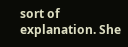sort of explanation. She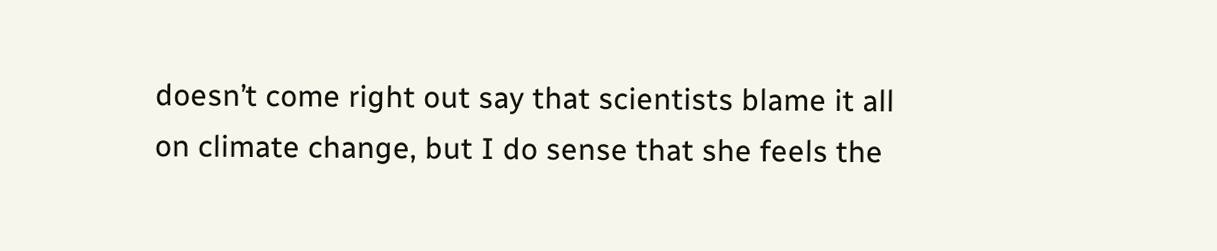doesn’t come right out say that scientists blame it all on climate change, but I do sense that she feels the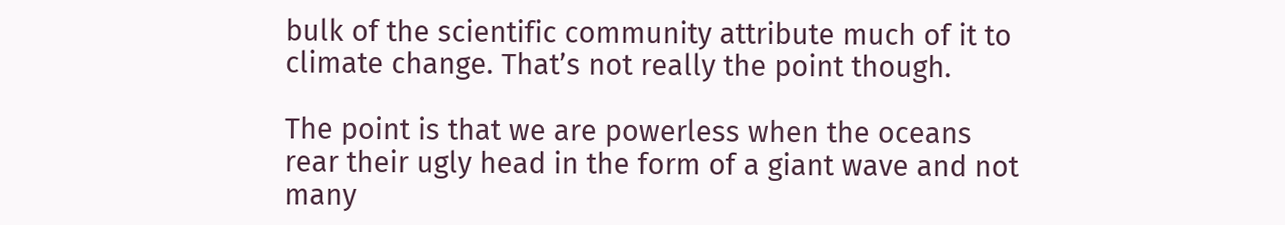bulk of the scientific community attribute much of it to climate change. That’s not really the point though.

The point is that we are powerless when the oceans rear their ugly head in the form of a giant wave and not many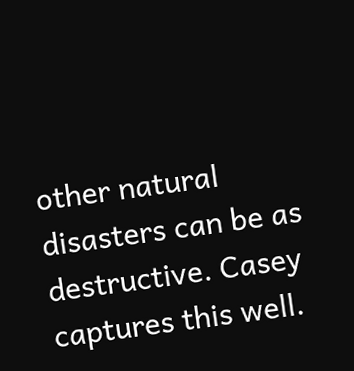other natural disasters can be as destructive. Casey captures this well.